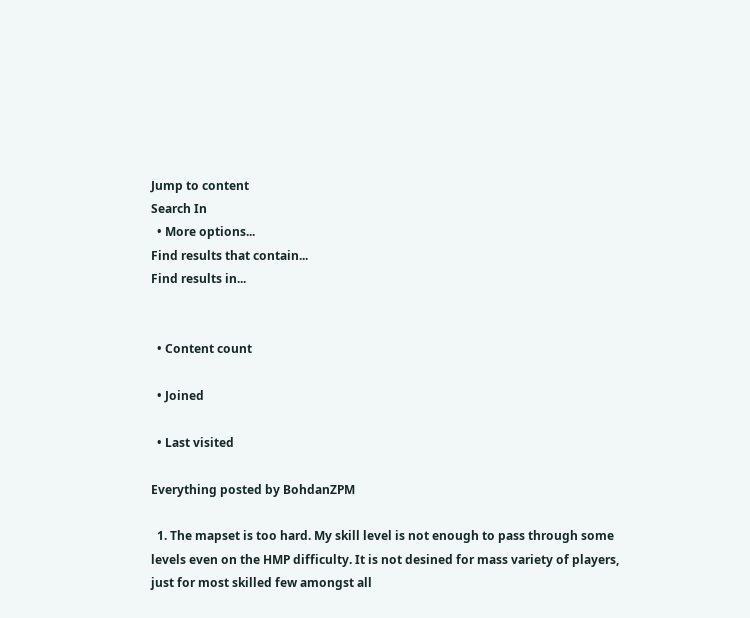Jump to content
Search In
  • More options...
Find results that contain...
Find results in...


  • Content count

  • Joined

  • Last visited

Everything posted by BohdanZPM

  1. The mapset is too hard. My skill level is not enough to pass through some levels even on the HMP difficulty. It is not desined for mass variety of players, just for most skilled few amongst all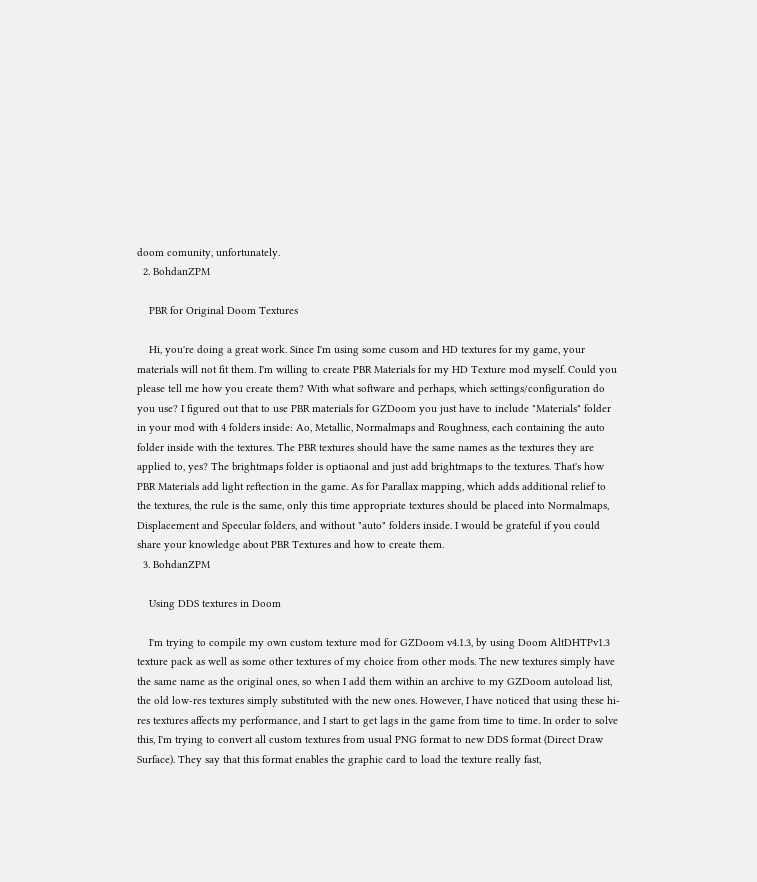doom comunity, unfortunately.
  2. BohdanZPM

    PBR for Original Doom Textures

    Hi, you're doing a great work. Since I'm using some cusom and HD textures for my game, your materials will not fit them. I'm willing to create PBR Materials for my HD Texture mod myself. Could you please tell me how you create them? With what software and perhaps, which settings/configuration do you use? I figured out that to use PBR materials for GZDoom you just have to include "Materials" folder in your mod with 4 folders inside: Ao, Metallic, Normalmaps and Roughness, each containing the auto folder inside with the textures. The PBR textures should have the same names as the textures they are applied to, yes? The brightmaps folder is optiaonal and just add brightmaps to the textures. That's how PBR Materials add light reftection in the game. As for Parallax mapping, which adds additional relief to the textures, the rule is the same, only this time appropriate textures should be placed into Normalmaps, Displacement and Specular folders, and without "auto" folders inside. I would be grateful if you could share your knowledge about PBR Textures and how to create them.
  3. BohdanZPM

    Using DDS textures in Doom

    I'm trying to compile my own custom texture mod for GZDoom v4.1.3, by using Doom AltDHTPv1.3 texture pack as well as some other textures of my choice from other mods. The new textures simply have the same name as the original ones, so when I add them within an archive to my GZDoom autoload list, the old low-res textures simply substituted with the new ones. However, I have noticed that using these hi-res textures affects my performance, and I start to get lags in the game from time to time. In order to solve this, I'm trying to convert all custom textures from usual PNG format to new DDS format (Direct Draw Surface). They say that this format enables the graphic card to load the texture really fast,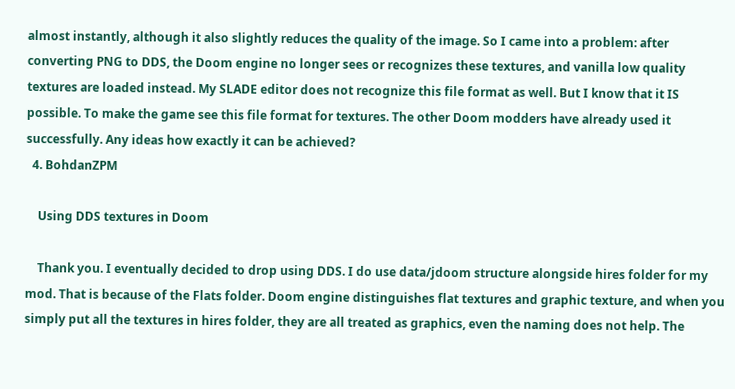almost instantly, although it also slightly reduces the quality of the image. So I came into a problem: after converting PNG to DDS, the Doom engine no longer sees or recognizes these textures, and vanilla low quality textures are loaded instead. My SLADE editor does not recognize this file format as well. But I know that it IS possible. To make the game see this file format for textures. The other Doom modders have already used it successfully. Any ideas how exactly it can be achieved?
  4. BohdanZPM

    Using DDS textures in Doom

    Thank you. I eventually decided to drop using DDS. I do use data/jdoom structure alongside hires folder for my mod. That is because of the Flats folder. Doom engine distinguishes flat textures and graphic texture, and when you simply put all the textures in hires folder, they are all treated as graphics, even the naming does not help. The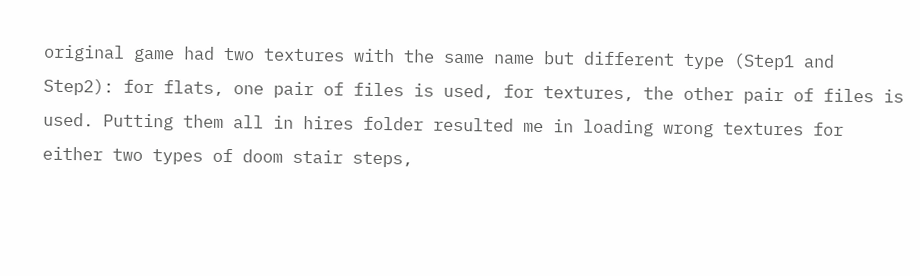original game had two textures with the same name but different type (Step1 and Step2): for flats, one pair of files is used, for textures, the other pair of files is used. Putting them all in hires folder resulted me in loading wrong textures for either two types of doom stair steps,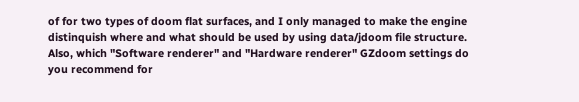of for two types of doom flat surfaces, and I only managed to make the engine distinquish where and what should be used by using data/jdoom file structure. Also, which "Software renderer" and "Hardware renderer" GZdoom settings do you recommend for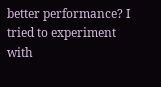better performance? I tried to experiment with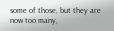some of those, but they are now too many,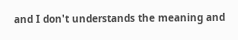and I don't understands the meaning and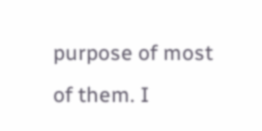purpose of most of them. I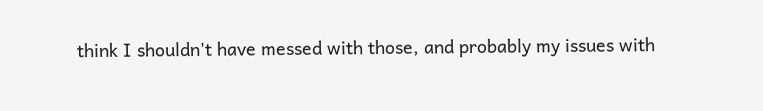think I shouldn't have messed with those, and probably my issues with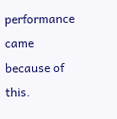performance came because of this.